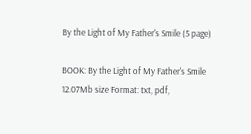By the Light of My Father's Smile (5 page)

BOOK: By the Light of My Father's Smile
12.07Mb size Format: txt, pdf,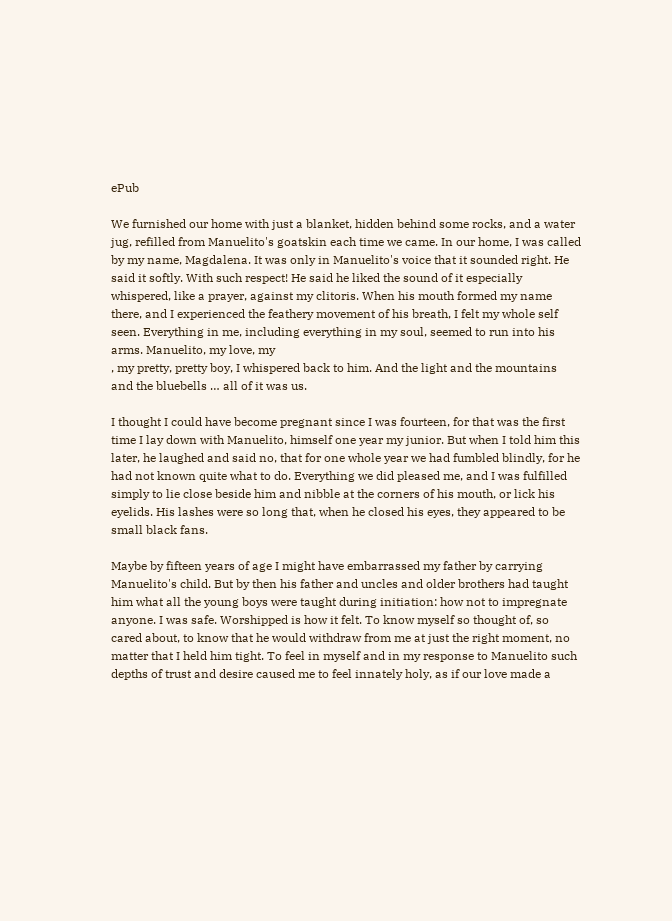ePub

We furnished our home with just a blanket, hidden behind some rocks, and a water jug, refilled from Manuelito's goatskin each time we came. In our home, I was called by my name, Magdalena. It was only in Manuelito's voice that it sounded right. He said it softly. With such respect! He said he liked the sound of it especially whispered, like a prayer, against my clitoris. When his mouth formed my name there, and I experienced the feathery movement of his breath, I felt my whole self seen. Everything in me, including everything in my soul, seemed to run into his arms. Manuelito, my love, my
, my pretty, pretty boy, I whispered back to him. And the light and the mountains and the bluebells … all of it was us.

I thought I could have become pregnant since I was fourteen, for that was the first time I lay down with Manuelito, himself one year my junior. But when I told him this later, he laughed and said no, that for one whole year we had fumbled blindly, for he had not known quite what to do. Everything we did pleased me, and I was fulfilled simply to lie close beside him and nibble at the corners of his mouth, or lick his eyelids. His lashes were so long that, when he closed his eyes, they appeared to be small black fans.

Maybe by fifteen years of age I might have embarrassed my father by carrying Manuelito's child. But by then his father and uncles and older brothers had taught him what all the young boys were taught during initiation: how not to impregnate anyone. I was safe. Worshipped is how it felt. To know myself so thought of, so cared about, to know that he would withdraw from me at just the right moment, no matter that I held him tight. To feel in myself and in my response to Manuelito such depths of trust and desire caused me to feel innately holy, as if our love made a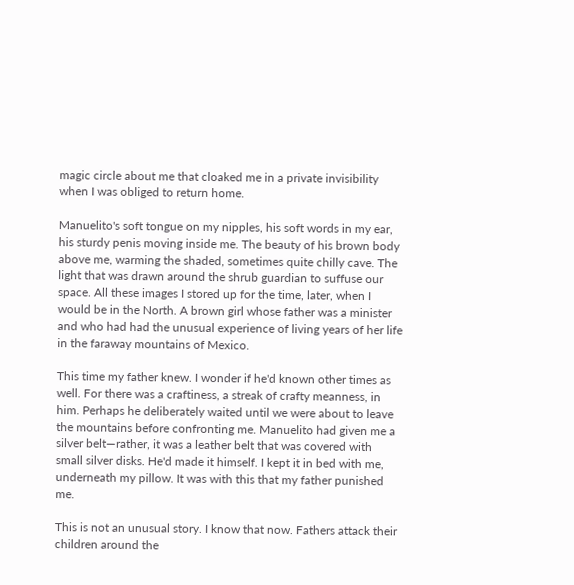magic circle about me that cloaked me in a private invisibility when I was obliged to return home.

Manuelito's soft tongue on my nipples, his soft words in my ear, his sturdy penis moving inside me. The beauty of his brown body above me, warming the shaded, sometimes quite chilly cave. The light that was drawn around the shrub guardian to suffuse our space. All these images I stored up for the time, later, when I would be in the North. A brown girl whose father was a minister and who had had the unusual experience of living years of her life in the faraway mountains of Mexico.

This time my father knew. I wonder if he'd known other times as well. For there was a craftiness, a streak of crafty meanness, in him. Perhaps he deliberately waited until we were about to leave the mountains before confronting me. Manuelito had given me a silver belt—rather, it was a leather belt that was covered with small silver disks. He'd made it himself. I kept it in bed with me, underneath my pillow. It was with this that my father punished me.

This is not an unusual story. I know that now. Fathers attack their children around the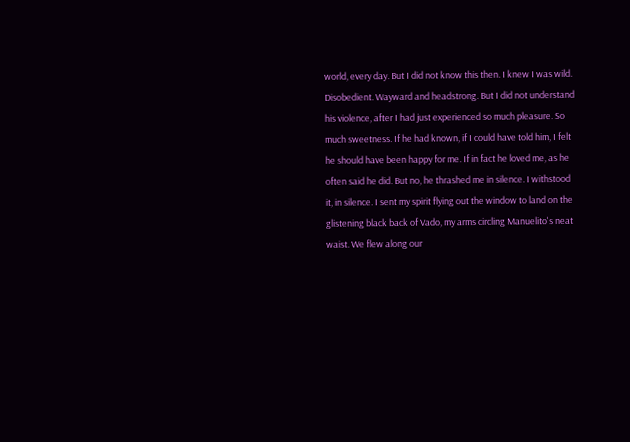world, every day. But I did not know this then. I knew I was wild. Disobedient. Wayward and headstrong. But I did not understand his violence, after I had just experienced so much pleasure. So much sweetness. If he had known, if I could have told him, I felt he should have been happy for me. If in fact he loved me, as he often said he did. But no, he thrashed me in silence. I withstood it, in silence. I sent my spirit flying out the window to land on the glistening black back of Vado, my arms circling Manuelito's neat waist. We flew along our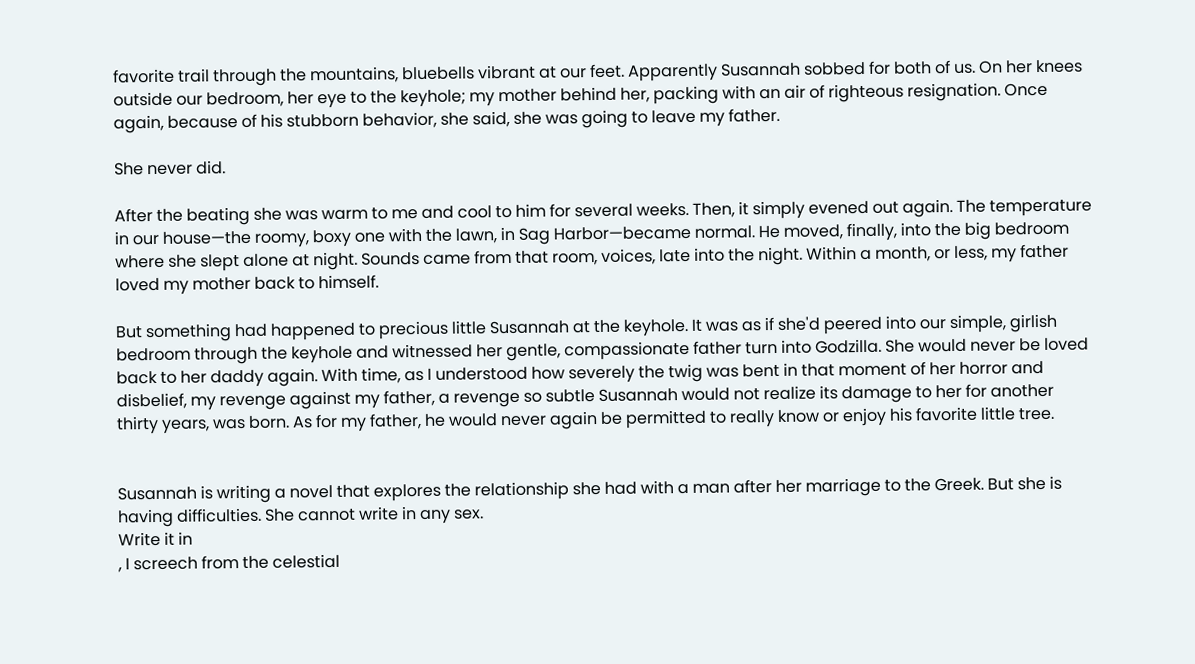favorite trail through the mountains, bluebells vibrant at our feet. Apparently Susannah sobbed for both of us. On her knees outside our bedroom, her eye to the keyhole; my mother behind her, packing with an air of righteous resignation. Once again, because of his stubborn behavior, she said, she was going to leave my father.

She never did.

After the beating she was warm to me and cool to him for several weeks. Then, it simply evened out again. The temperature in our house—the roomy, boxy one with the lawn, in Sag Harbor—became normal. He moved, finally, into the big bedroom where she slept alone at night. Sounds came from that room, voices, late into the night. Within a month, or less, my father loved my mother back to himself.

But something had happened to precious little Susannah at the keyhole. It was as if she'd peered into our simple, girlish bedroom through the keyhole and witnessed her gentle, compassionate father turn into Godzilla. She would never be loved back to her daddy again. With time, as I understood how severely the twig was bent in that moment of her horror and disbelief, my revenge against my father, a revenge so subtle Susannah would not realize its damage to her for another thirty years, was born. As for my father, he would never again be permitted to really know or enjoy his favorite little tree.


Susannah is writing a novel that explores the relationship she had with a man after her marriage to the Greek. But she is having difficulties. She cannot write in any sex.
Write it in
, I screech from the celestial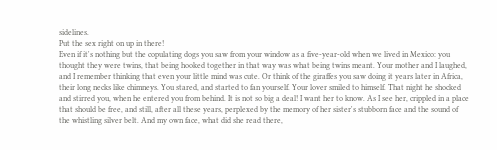sidelines.
Put the sex right on up in there!
Even if it's nothing but the copulating dogs you saw from your window as a five-year-old when we lived in Mexico: you thought they were twins, that being hooked together in that way was what being twins meant. Your mother and I laughed, and I remember thinking that even your little mind was cute. Or think of the giraffes you saw doing it years later in Africa, their long necks like chimneys. You stared, and started to fan yourself. Your lover smiled to himself. That night he shocked and stirred you, when he entered you from behind. It is not so big a deal! I want her to know. As I see her, crippled in a place that should be free, and still, after all these years, perplexed by the memory of her sister's stubborn face and the sound of the whistling silver belt. And my own face, what did she read there,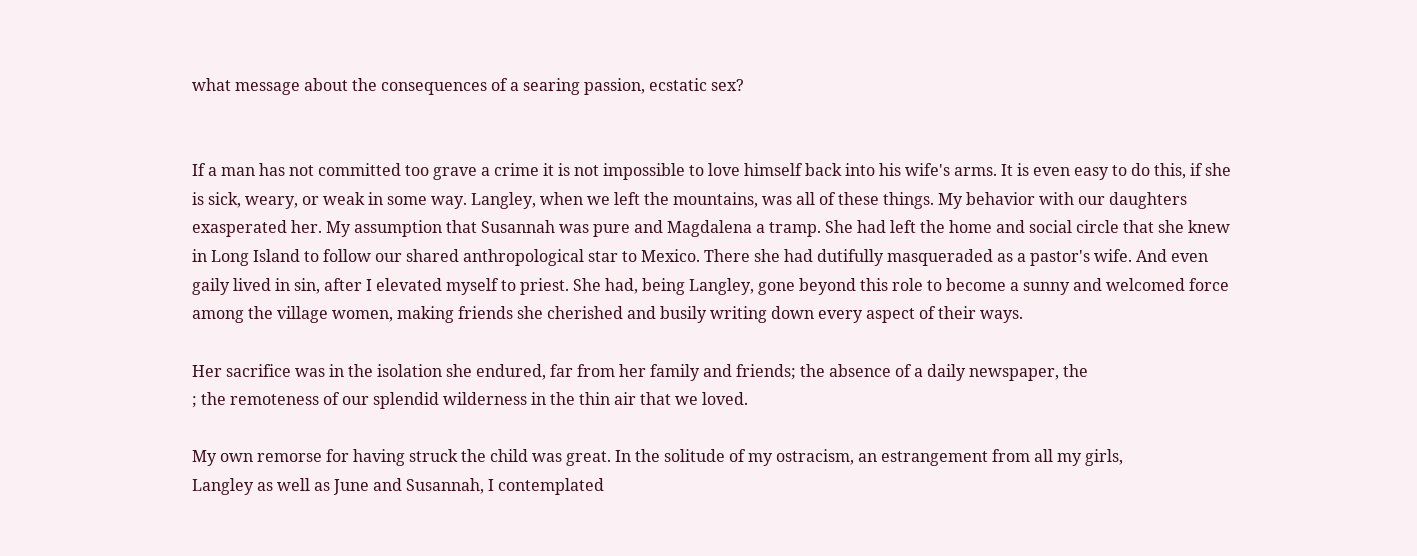what message about the consequences of a searing passion, ecstatic sex?


If a man has not committed too grave a crime it is not impossible to love himself back into his wife's arms. It is even easy to do this, if she is sick, weary, or weak in some way. Langley, when we left the mountains, was all of these things. My behavior with our daughters exasperated her. My assumption that Susannah was pure and Magdalena a tramp. She had left the home and social circle that she knew in Long Island to follow our shared anthropological star to Mexico. There she had dutifully masqueraded as a pastor's wife. And even gaily lived in sin, after I elevated myself to priest. She had, being Langley, gone beyond this role to become a sunny and welcomed force among the village women, making friends she cherished and busily writing down every aspect of their ways.

Her sacrifice was in the isolation she endured, far from her family and friends; the absence of a daily newspaper, the
; the remoteness of our splendid wilderness in the thin air that we loved.

My own remorse for having struck the child was great. In the solitude of my ostracism, an estrangement from all my girls,
Langley as well as June and Susannah, I contemplated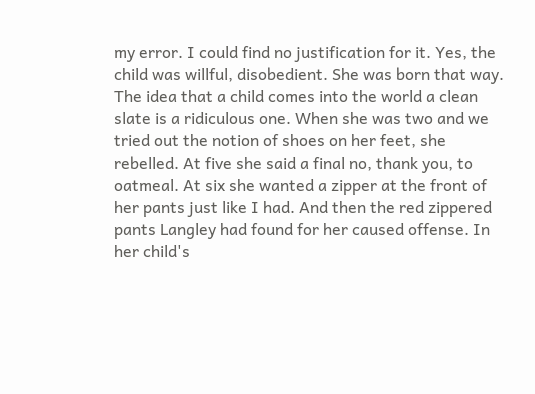my error. I could find no justification for it. Yes, the child was willful, disobedient. She was born that way. The idea that a child comes into the world a clean slate is a ridiculous one. When she was two and we tried out the notion of shoes on her feet, she rebelled. At five she said a final no, thank you, to oatmeal. At six she wanted a zipper at the front of her pants just like I had. And then the red zippered pants Langley had found for her caused offense. In her child's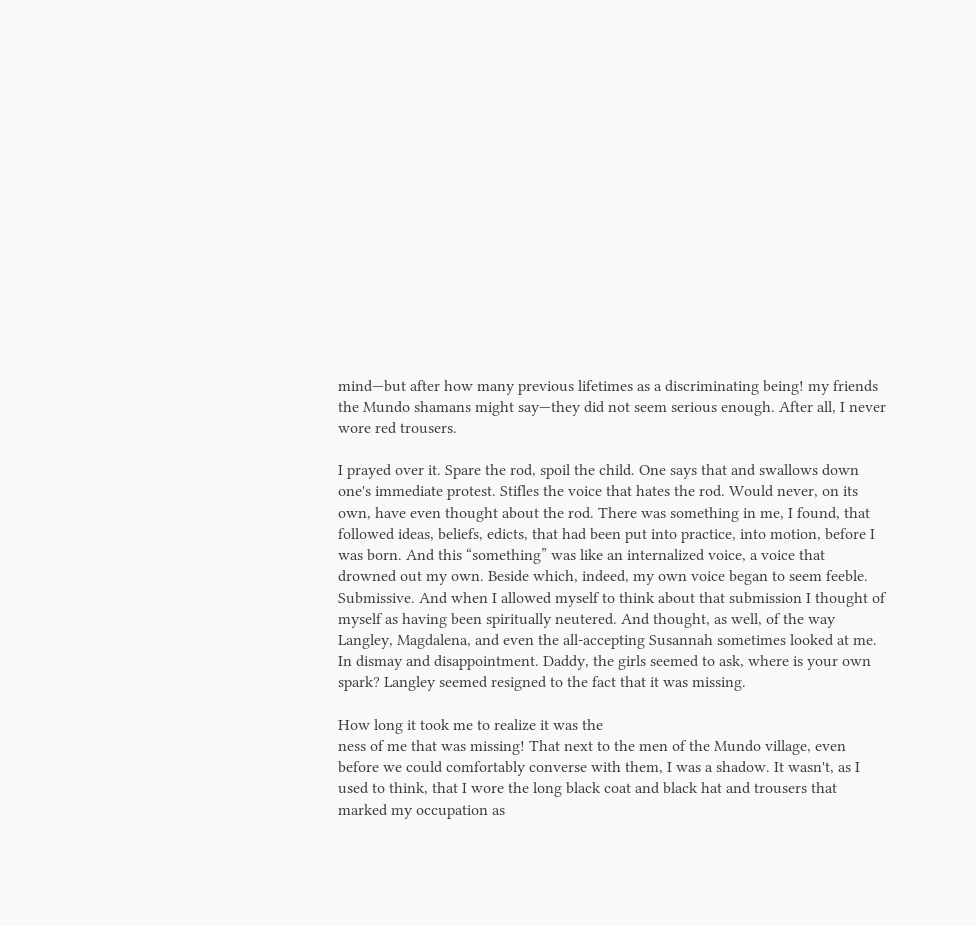mind—but after how many previous lifetimes as a discriminating being! my friends the Mundo shamans might say—they did not seem serious enough. After all, I never wore red trousers.

I prayed over it. Spare the rod, spoil the child. One says that and swallows down one's immediate protest. Stifles the voice that hates the rod. Would never, on its own, have even thought about the rod. There was something in me, I found, that followed ideas, beliefs, edicts, that had been put into practice, into motion, before I was born. And this “something” was like an internalized voice, a voice that drowned out my own. Beside which, indeed, my own voice began to seem feeble. Submissive. And when I allowed myself to think about that submission I thought of myself as having been spiritually neutered. And thought, as well, of the way Langley, Magdalena, and even the all-accepting Susannah sometimes looked at me. In dismay and disappointment. Daddy, the girls seemed to ask, where is your own spark? Langley seemed resigned to the fact that it was missing.

How long it took me to realize it was the
ness of me that was missing! That next to the men of the Mundo village, even before we could comfortably converse with them, I was a shadow. It wasn't, as I used to think, that I wore the long black coat and black hat and trousers that marked my occupation as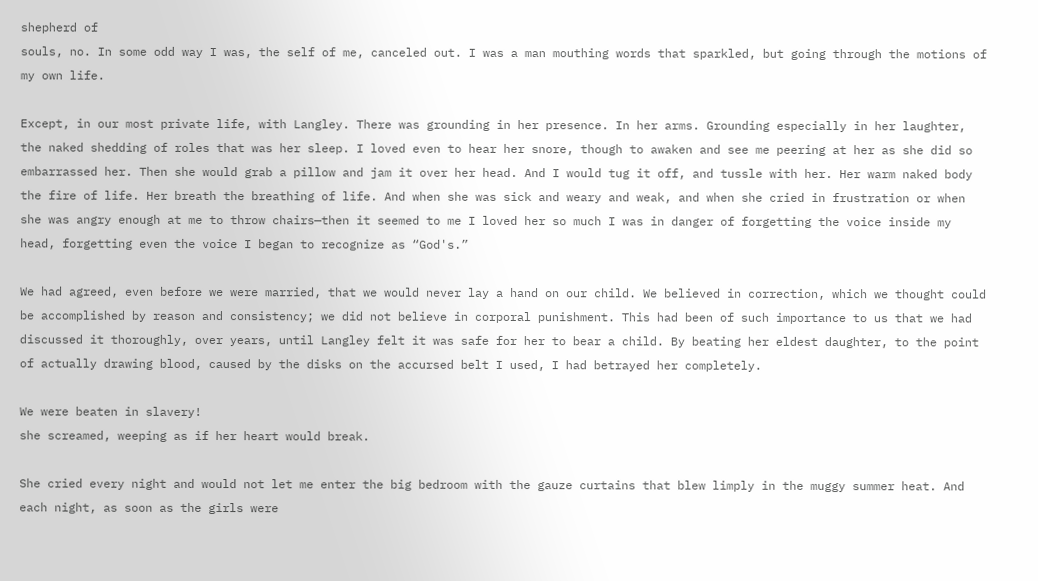shepherd of
souls, no. In some odd way I was, the self of me, canceled out. I was a man mouthing words that sparkled, but going through the motions of my own life.

Except, in our most private life, with Langley. There was grounding in her presence. In her arms. Grounding especially in her laughter, the naked shedding of roles that was her sleep. I loved even to hear her snore, though to awaken and see me peering at her as she did so embarrassed her. Then she would grab a pillow and jam it over her head. And I would tug it off, and tussle with her. Her warm naked body the fire of life. Her breath the breathing of life. And when she was sick and weary and weak, and when she cried in frustration or when she was angry enough at me to throw chairs—then it seemed to me I loved her so much I was in danger of forgetting the voice inside my head, forgetting even the voice I began to recognize as “God's.”

We had agreed, even before we were married, that we would never lay a hand on our child. We believed in correction, which we thought could be accomplished by reason and consistency; we did not believe in corporal punishment. This had been of such importance to us that we had discussed it thoroughly, over years, until Langley felt it was safe for her to bear a child. By beating her eldest daughter, to the point of actually drawing blood, caused by the disks on the accursed belt I used, I had betrayed her completely.

We were beaten in slavery!
she screamed, weeping as if her heart would break.

She cried every night and would not let me enter the big bedroom with the gauze curtains that blew limply in the muggy summer heat. And each night, as soon as the girls were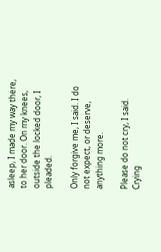asleep, I made my way there, to her door. On my knees, outside the locked door, I pleaded.

Only forgive me, I said. I do not expect, or deserve, anything more.

Please do not cry, I said. Crying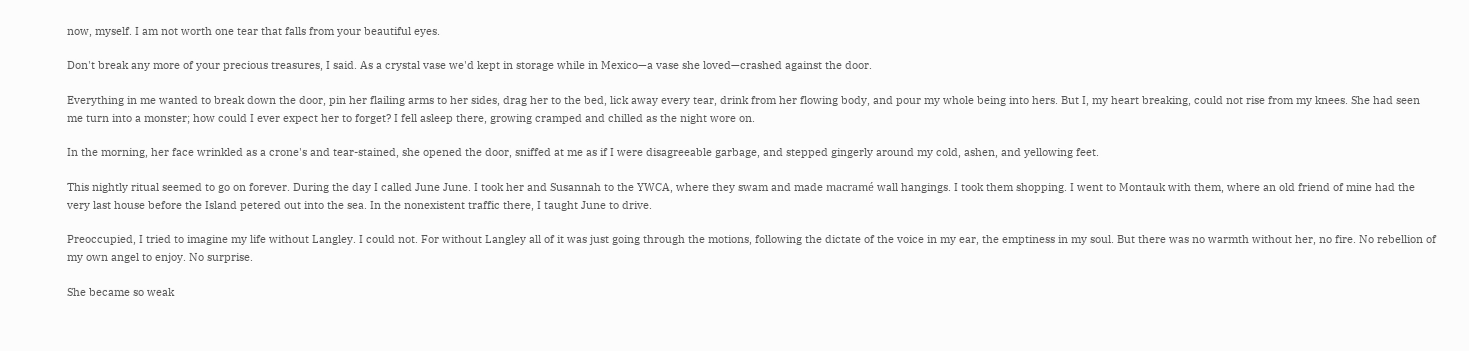now, myself. I am not worth one tear that falls from your beautiful eyes.

Don't break any more of your precious treasures, I said. As a crystal vase we'd kept in storage while in Mexico—a vase she loved—crashed against the door.

Everything in me wanted to break down the door, pin her flailing arms to her sides, drag her to the bed, lick away every tear, drink from her flowing body, and pour my whole being into hers. But I, my heart breaking, could not rise from my knees. She had seen me turn into a monster; how could I ever expect her to forget? I fell asleep there, growing cramped and chilled as the night wore on.

In the morning, her face wrinkled as a crone's and tear-stained, she opened the door, sniffed at me as if I were disagreeable garbage, and stepped gingerly around my cold, ashen, and yellowing feet.

This nightly ritual seemed to go on forever. During the day I called June June. I took her and Susannah to the YWCA, where they swam and made macramé wall hangings. I took them shopping. I went to Montauk with them, where an old friend of mine had the very last house before the Island petered out into the sea. In the nonexistent traffic there, I taught June to drive.

Preoccupied, I tried to imagine my life without Langley. I could not. For without Langley all of it was just going through the motions, following the dictate of the voice in my ear, the emptiness in my soul. But there was no warmth without her, no fire. No rebellion of my own angel to enjoy. No surprise.

She became so weak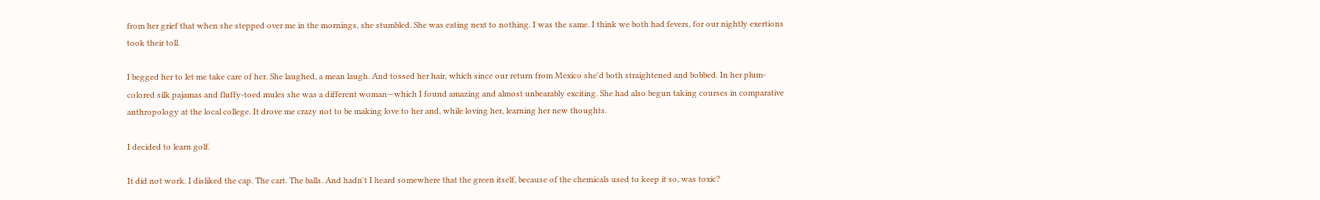from her grief that when she stepped over me in the mornings, she stumbled. She was eating next to nothing. I was the same. I think we both had fevers, for our nightly exertions took their toll.

I begged her to let me take care of her. She laughed, a mean laugh. And tossed her hair, which since our return from Mexico she'd both straightened and bobbed. In her plum-colored silk pajamas and fluffy-toed mules she was a different woman—which I found amazing and almost unbearably exciting. She had also begun taking courses in comparative anthropology at the local college. It drove me crazy not to be making love to her and, while loving her, learning her new thoughts.

I decided to learn golf.

It did not work. I disliked the cap. The cart. The balls. And hadn't I heard somewhere that the green itself, because of the chemicals used to keep it so, was toxic?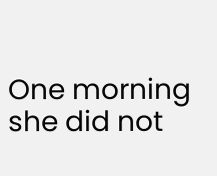One morning she did not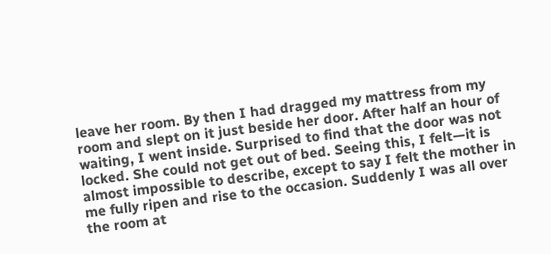leave her room. By then I had dragged my mattress from my room and slept on it just beside her door. After half an hour of waiting, I went inside. Surprised to find that the door was not locked. She could not get out of bed. Seeing this, I felt—it is almost impossible to describe, except to say I felt the mother in me fully ripen and rise to the occasion. Suddenly I was all over the room at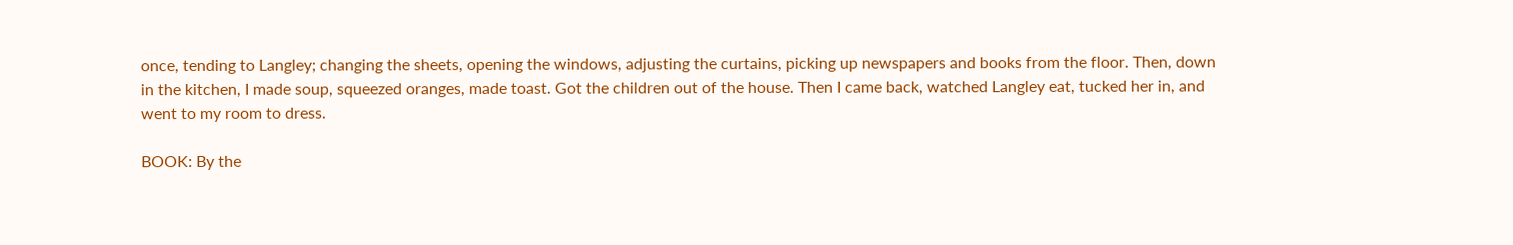once, tending to Langley; changing the sheets, opening the windows, adjusting the curtains, picking up newspapers and books from the floor. Then, down in the kitchen, I made soup, squeezed oranges, made toast. Got the children out of the house. Then I came back, watched Langley eat, tucked her in, and went to my room to dress.

BOOK: By the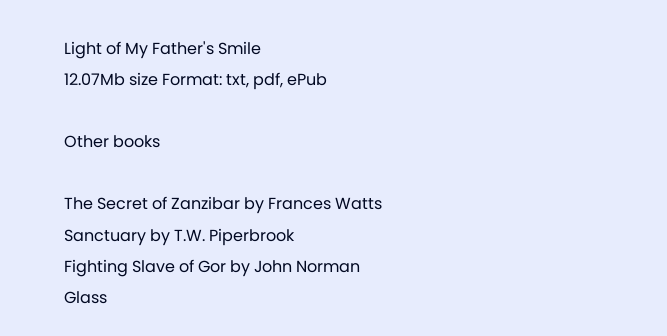Light of My Father's Smile
12.07Mb size Format: txt, pdf, ePub

Other books

The Secret of Zanzibar by Frances Watts
Sanctuary by T.W. Piperbrook
Fighting Slave of Gor by John Norman
Glass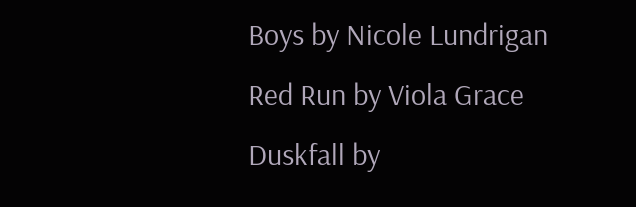Boys by Nicole Lundrigan
Red Run by Viola Grace
Duskfall by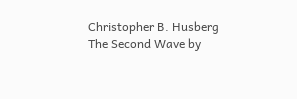Christopher B. Husberg
The Second Wave by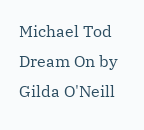Michael Tod
Dream On by Gilda O'Neill